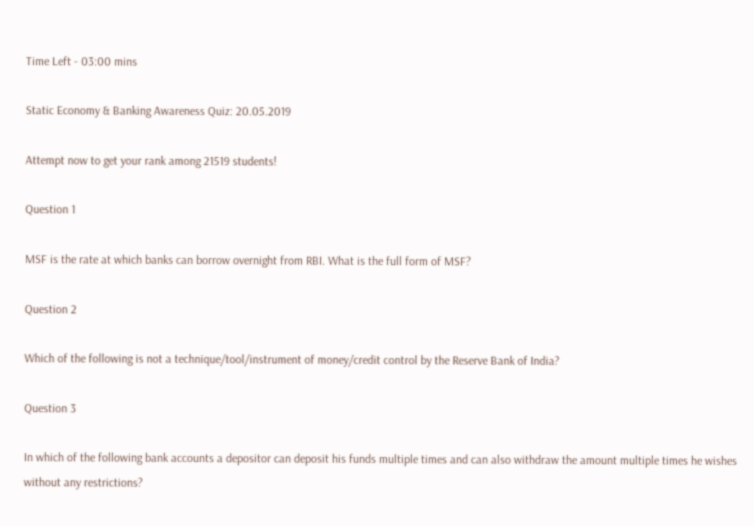Time Left - 03:00 mins

Static Economy & Banking Awareness Quiz: 20.05.2019

Attempt now to get your rank among 21519 students!

Question 1

MSF is the rate at which banks can borrow overnight from RBI. What is the full form of MSF?

Question 2

Which of the following is not a technique/tool/instrument of money/credit control by the Reserve Bank of India?

Question 3

In which of the following bank accounts a depositor can deposit his funds multiple times and can also withdraw the amount multiple times he wishes without any restrictions?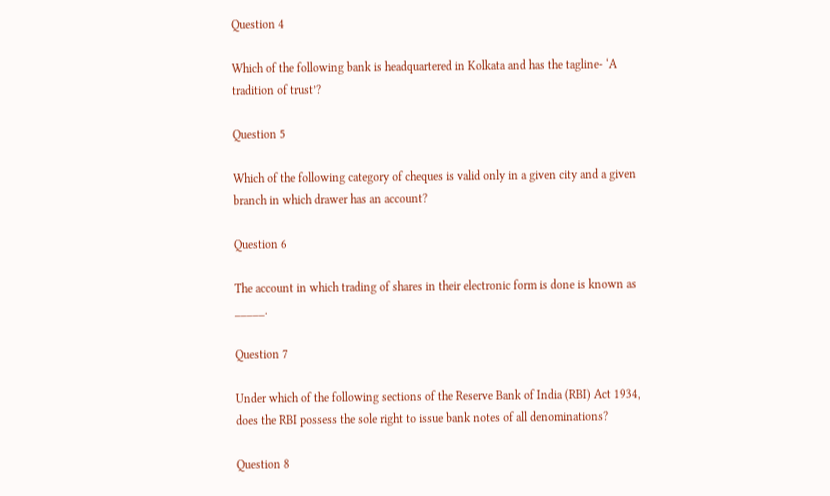Question 4

Which of the following bank is headquartered in Kolkata and has the tagline- ‘A tradition of trust’?

Question 5

Which of the following category of cheques is valid only in a given city and a given branch in which drawer has an account?

Question 6

The account in which trading of shares in their electronic form is done is known as _____.

Question 7

Under which of the following sections of the Reserve Bank of India (RBI) Act 1934, does the RBI possess the sole right to issue bank notes of all denominations?

Question 8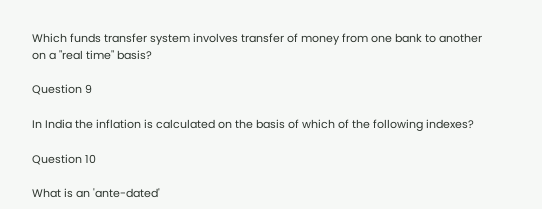Which funds transfer system involves transfer of money from one bank to another on a "real time" basis?

Question 9

In India the inflation is calculated on the basis of which of the following indexes?

Question 10

What is an 'ante-dated'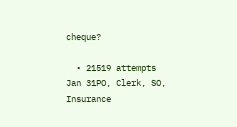cheque?

  • 21519 attempts
Jan 31PO, Clerk, SO, Insurance